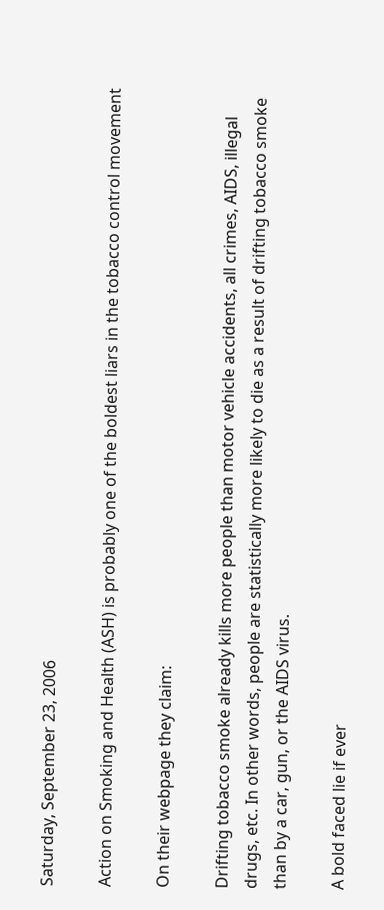Saturday, September 23, 2006

Action on Smoking and Health (ASH) is probably one of the boldest liars in the tobacco control movement

On their webpage they claim:

Drifting tobacco smoke already kills more people than motor vehicle accidents, all crimes, AIDS, illegal drugs, etc. In other words, people are statistically more likely to die as a result of drifting tobacco smoke than by a car, gun, or the AIDS virus.

A bold faced lie if ever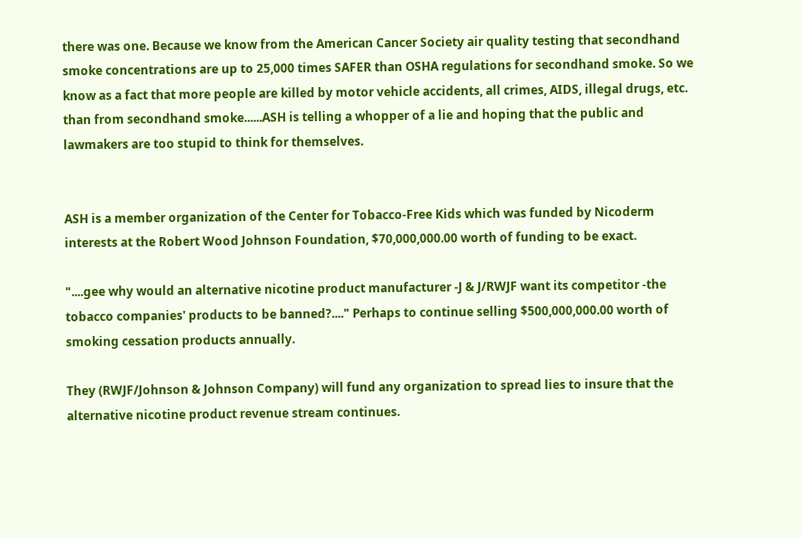there was one. Because we know from the American Cancer Society air quality testing that secondhand smoke concentrations are up to 25,000 times SAFER than OSHA regulations for secondhand smoke. So we know as a fact that more people are killed by motor vehicle accidents, all crimes, AIDS, illegal drugs, etc. than from secondhand smoke......ASH is telling a whopper of a lie and hoping that the public and lawmakers are too stupid to think for themselves.


ASH is a member organization of the Center for Tobacco-Free Kids which was funded by Nicoderm interests at the Robert Wood Johnson Foundation, $70,000,000.00 worth of funding to be exact.

"....gee why would an alternative nicotine product manufacturer -J & J/RWJF want its competitor -the tobacco companies' products to be banned?...." Perhaps to continue selling $500,000,000.00 worth of smoking cessation products annually.

They (RWJF/Johnson & Johnson Company) will fund any organization to spread lies to insure that the alternative nicotine product revenue stream continues.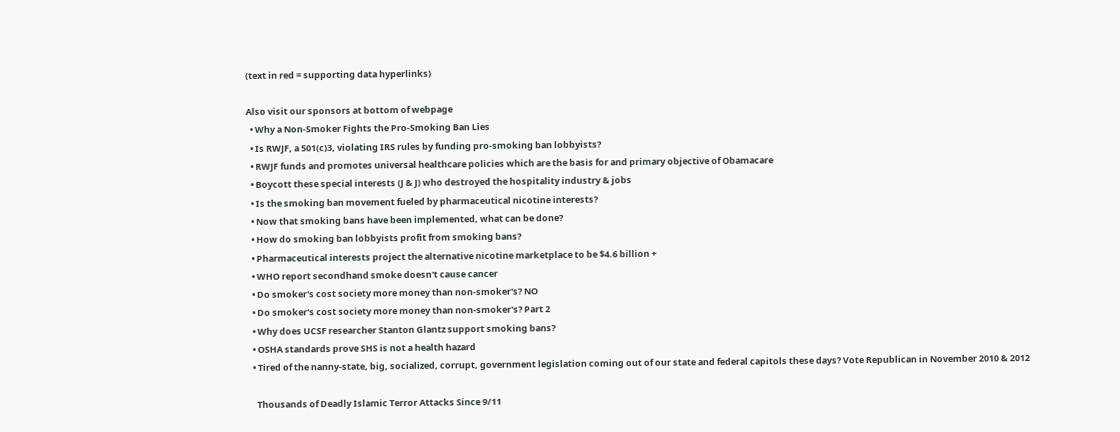(text in red = supporting data hyperlinks)

Also visit our sponsors at bottom of webpage
  • Why a Non-Smoker Fights the Pro-Smoking Ban Lies
  • Is RWJF, a 501(c)3, violating IRS rules by funding pro-smoking ban lobbyists?
  • RWJF funds and promotes universal healthcare policies which are the basis for and primary objective of Obamacare
  • Boycott these special interests (J & J) who destroyed the hospitality industry & jobs
  • Is the smoking ban movement fueled by pharmaceutical nicotine interests?
  • Now that smoking bans have been implemented, what can be done?
  • How do smoking ban lobbyists profit from smoking bans?
  • Pharmaceutical interests project the alternative nicotine marketplace to be $4.6 billion +
  • WHO report secondhand smoke doesn't cause cancer
  • Do smoker's cost society more money than non-smoker's? NO
  • Do smoker's cost society more money than non-smoker's? Part 2
  • Why does UCSF researcher Stanton Glantz support smoking bans?
  • OSHA standards prove SHS is not a health hazard
  • Tired of the nanny-state, big, socialized, corrupt, government legislation coming out of our state and federal capitols these days? Vote Republican in November 2010 & 2012

    Thousands of Deadly Islamic Terror Attacks Since 9/11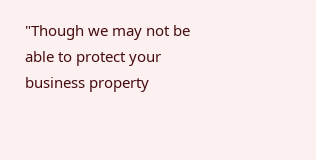"Though we may not be able to protect your business property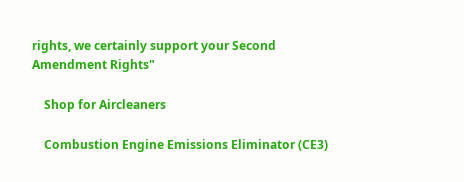rights, we certainly support your Second Amendment Rights"

    Shop for Aircleaners

    Combustion Engine Emissions Eliminator (CE3)